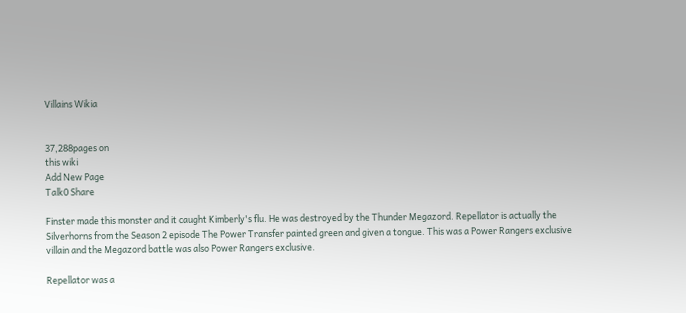Villains Wikia


37,288pages on
this wiki
Add New Page
Talk0 Share

Finster made this monster and it caught Kimberly's flu. He was destroyed by the Thunder Megazord. Repellator is actually the Silverhorns from the Season 2 episode The Power Transfer painted green and given a tongue. This was a Power Rangers exclusive villain and the Megazord battle was also Power Rangers exclusive.

Repellator was a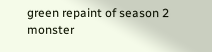green repaint of season 2 monster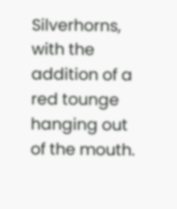Silverhorns, with the addition of a red tounge hanging out of the mouth.